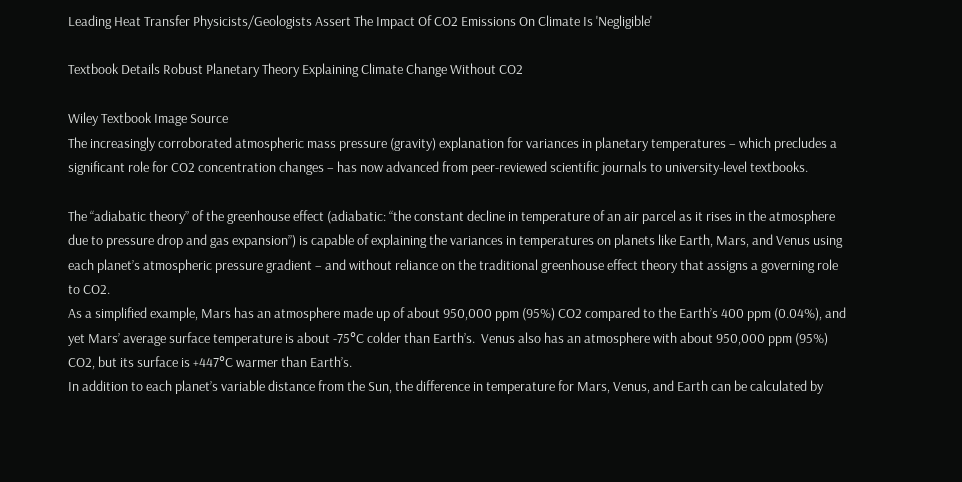Leading Heat Transfer Physicists/Geologists Assert The Impact Of CO2 Emissions On Climate Is 'Negligible'

Textbook Details Robust Planetary Theory Explaining Climate Change Without CO2

Wiley Textbook Image Source
The increasingly corroborated atmospheric mass pressure (gravity) explanation for variances in planetary temperatures – which precludes a significant role for CO2 concentration changes – has now advanced from peer-reviewed scientific journals to university-level textbooks.

The “adiabatic theory” of the greenhouse effect (adiabatic: “the constant decline in temperature of an air parcel as it rises in the atmosphere due to pressure drop and gas expansion”) is capable of explaining the variances in temperatures on planets like Earth, Mars, and Venus using each planet’s atmospheric pressure gradient – and without reliance on the traditional greenhouse effect theory that assigns a governing role to CO2.
As a simplified example, Mars has an atmosphere made up of about 950,000 ppm (95%) CO2 compared to the Earth’s 400 ppm (0.04%), and yet Mars’ average surface temperature is about -75°C colder than Earth’s.  Venus also has an atmosphere with about 950,000 ppm (95%) CO2, but its surface is +447°C warmer than Earth’s.
In addition to each planet’s variable distance from the Sun, the difference in temperature for Mars, Venus, and Earth can be calculated by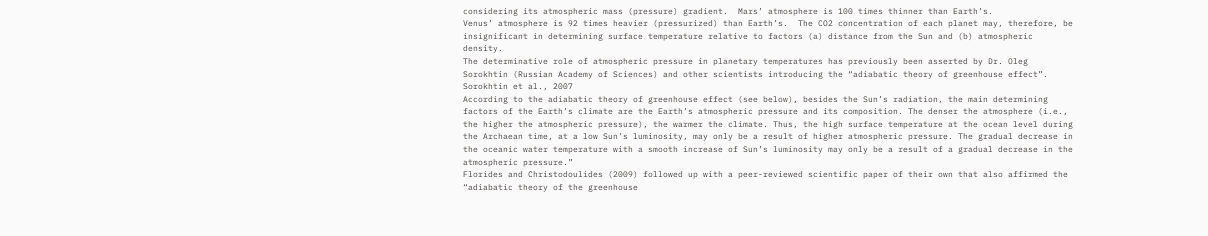considering its atmospheric mass (pressure) gradient.  Mars’ atmosphere is 100 times thinner than Earth’s.
Venus’ atmosphere is 92 times heavier (pressurized) than Earth’s.  The CO2 concentration of each planet may, therefore, be insignificant in determining surface temperature relative to factors (a) distance from the Sun and (b) atmospheric density.
The determinative role of atmospheric pressure in planetary temperatures has previously been asserted by Dr. Oleg Sorokhtin (Russian Academy of Sciences) and other scientists introducing the “adiabatic theory of greenhouse effect”.
Sorokhtin et al., 2007
According to the adiabatic theory of greenhouse effect (see below), besides the Sun’s radiation, the main determining factors of the Earth’s climate are the Earth’s atmospheric pressure and its composition. The denser the atmosphere (i.e., the higher the atmospheric pressure), the warmer the climate. Thus, the high surface temperature at the ocean level during the Archaean time, at a low Sun’s luminosity, may only be a result of higher atmospheric pressure. The gradual decrease in the oceanic water temperature with a smooth increase of Sun’s luminosity may only be a result of a gradual decrease in the atmospheric pressure.”
Florides and Christodoulides (2009) followed up with a peer-reviewed scientific paper of their own that also affirmed the “adiabatic theory of the greenhouse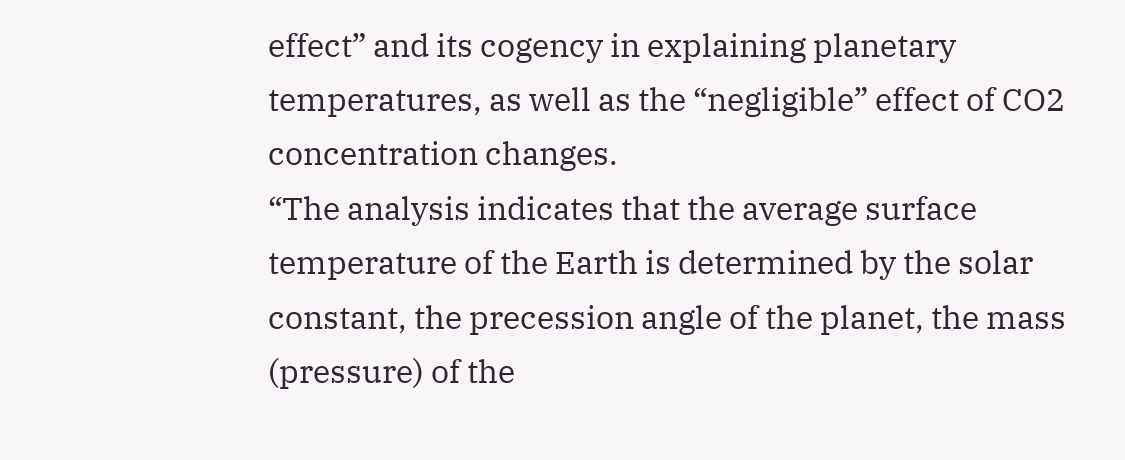effect” and its cogency in explaining planetary temperatures, as well as the “negligible” effect of CO2 concentration changes.
“The analysis indicates that the average surface temperature of the Earth is determined by the solar constant, the precession angle of the planet, the mass (pressure) of the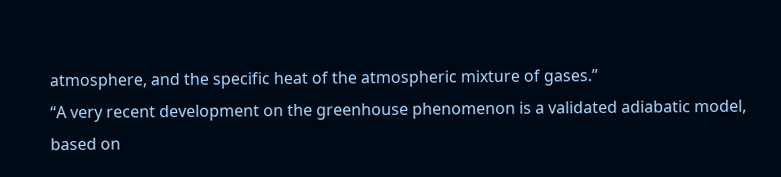atmosphere, and the specific heat of the atmospheric mixture of gases.”
“A very recent development on the greenhouse phenomenon is a validated adiabatic model, based on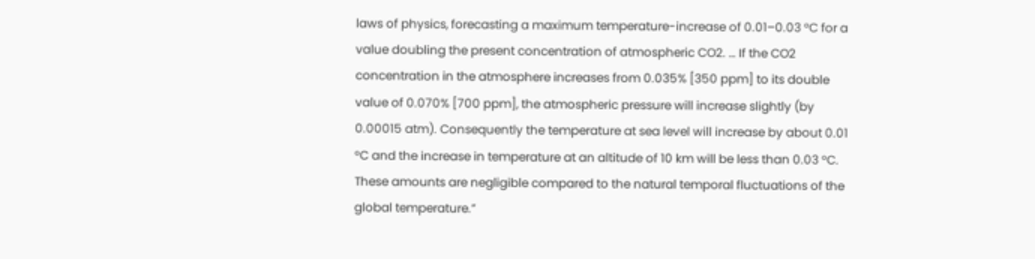laws of physics, forecasting a maximum temperature-increase of 0.01–0.03 °C for a value doubling the present concentration of atmospheric CO2. … If the CO2 concentration in the atmosphere increases from 0.035% [350 ppm] to its double value of 0.070% [700 ppm], the atmospheric pressure will increase slightly (by 0.00015 atm). Consequently the temperature at sea level will increase by about 0.01 °C and the increase in temperature at an altitude of 10 km will be less than 0.03 °C. These amounts are negligible compared to the natural temporal fluctuations of the global temperature.”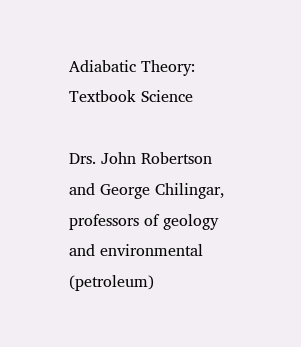Adiabatic Theory: Textbook Science

Drs. John Robertson and George Chilingar, professors of geology and environmental (petroleum)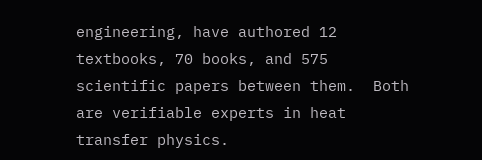engineering, have authored 12 textbooks, 70 books, and 575 scientific papers between them.  Both are verifiable experts in heat transfer physics.